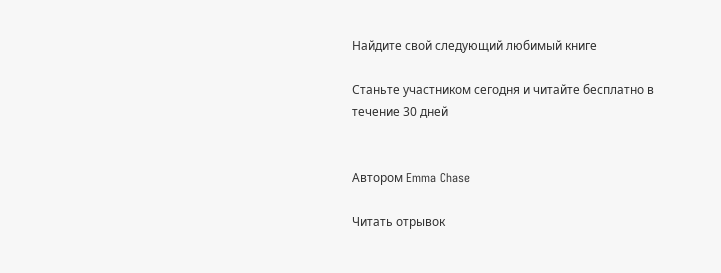Найдите свой следующий любимый книге

Станьте участником сегодня и читайте бесплатно в течение 30 дней


Автором Emma Chase

Читать отрывок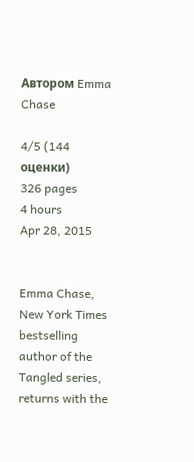Автором Emma Chase

4/5 (144 оценки)
326 pages
4 hours
Apr 28, 2015


Emma Chase, New York Times bestselling author of the Tangled series, returns with the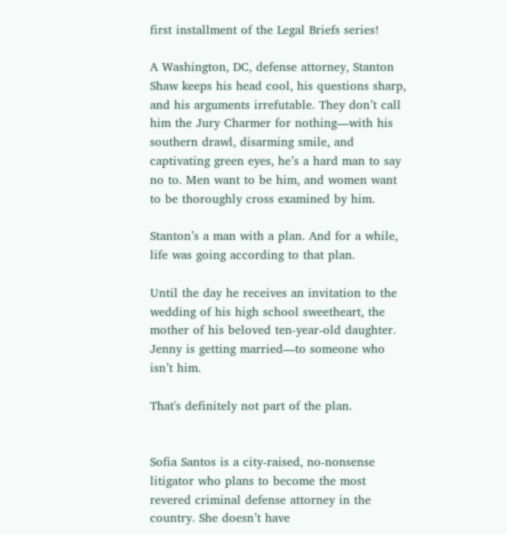first installment of the Legal Briefs series!

A Washington, DC, defense attorney, Stanton Shaw keeps his head cool, his questions sharp, and his arguments irrefutable. They don’t call him the Jury Charmer for nothing—with his southern drawl, disarming smile, and captivating green eyes, he’s a hard man to say no to. Men want to be him, and women want to be thoroughly cross examined by him.

Stanton’s a man with a plan. And for a while, life was going according to that plan.

Until the day he receives an invitation to the wedding of his high school sweetheart, the mother of his beloved ten-year-old daughter. Jenny is getting married—to someone who isn’t him.

That's definitely not part of the plan.


Sofia Santos is a city-raised, no-nonsense litigator who plans to become the most revered criminal defense attorney in the country. She doesn’t have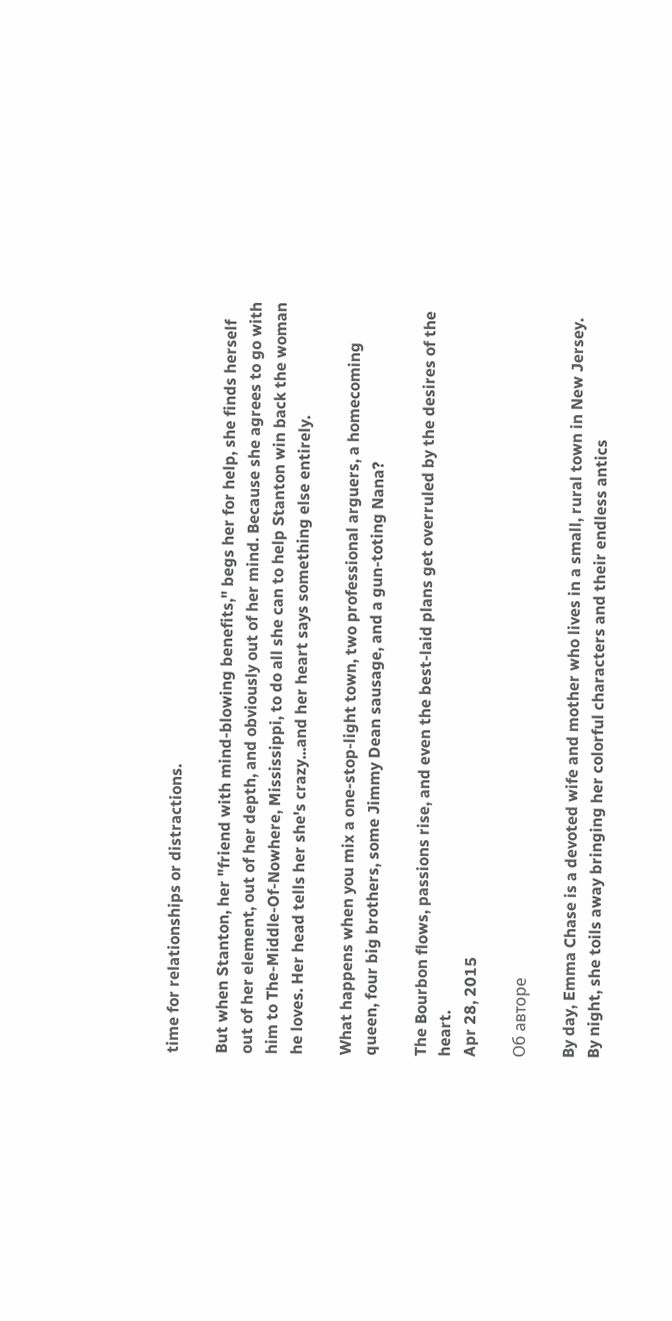time for relationships or distractions.

But when Stanton, her "friend with mind-blowing benefits," begs her for help, she finds herself out of her element, out of her depth, and obviously out of her mind. Because she agrees to go with him to The-Middle-Of-Nowhere, Mississippi, to do all she can to help Stanton win back the woman he loves. Her head tells her she's crazy...and her heart says something else entirely.

What happens when you mix a one-stop-light town, two professional arguers, a homecoming queen, four big brothers, some Jimmy Dean sausage, and a gun-toting Nana?

The Bourbon flows, passions rise, and even the best-laid plans get overruled by the desires of the heart.
Apr 28, 2015

Об авторе

By day, Emma Chase is a devoted wife and mother who lives in a small, rural town in New Jersey. By night, she toils away bringing her colorful characters and their endless antics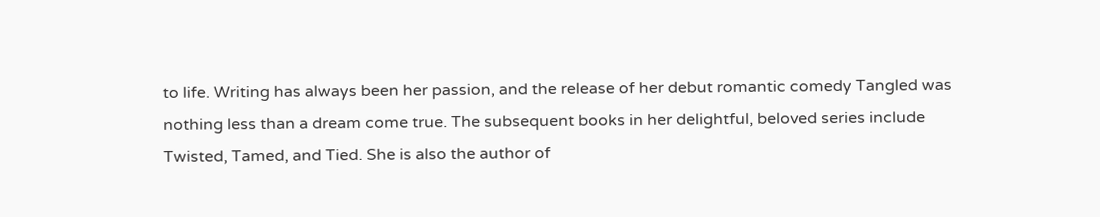to life. Writing has always been her passion, and the release of her debut romantic comedy Tangled was nothing less than a dream come true. The subsequent books in her delightful, beloved series include Twisted, Tamed, and Tied. She is also the author of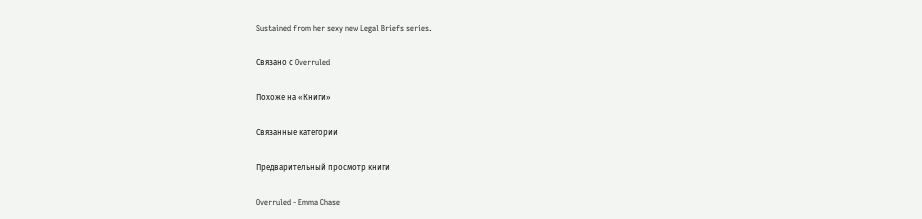Sustained from her sexy new Legal Briefs series.

Связано с Overruled

Похоже на «Книги»

Связанные категории

Предварительный просмотр книги

Overruled - Emma Chase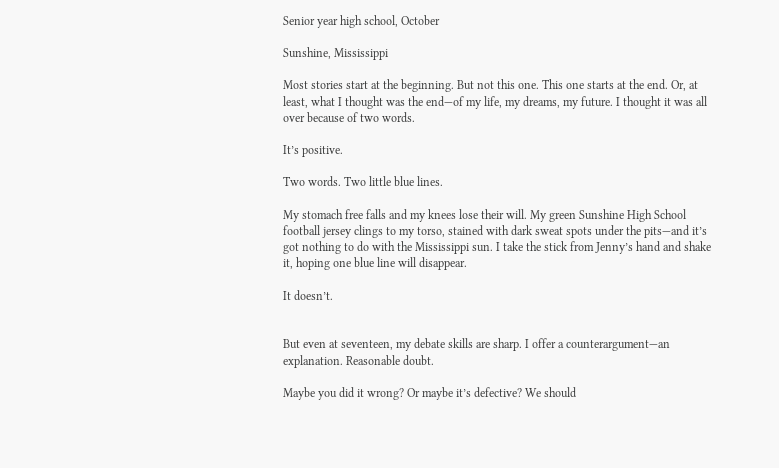Senior year high school, October

Sunshine, Mississippi

Most stories start at the beginning. But not this one. This one starts at the end. Or, at least, what I thought was the end—of my life, my dreams, my future. I thought it was all over because of two words.

It’s positive.

Two words. Two little blue lines.

My stomach free falls and my knees lose their will. My green Sunshine High School football jersey clings to my torso, stained with dark sweat spots under the pits—and it’s got nothing to do with the Mississippi sun. I take the stick from Jenny’s hand and shake it, hoping one blue line will disappear.

It doesn’t.


But even at seventeen, my debate skills are sharp. I offer a counterargument—an explanation. Reasonable doubt.

Maybe you did it wrong? Or maybe it’s defective? We should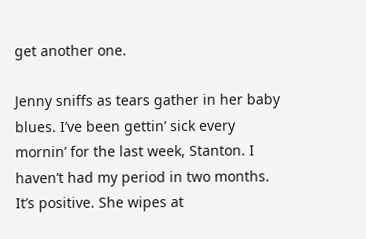get another one.

Jenny sniffs as tears gather in her baby blues. I’ve been gettin’ sick every mornin’ for the last week, Stanton. I haven’t had my period in two months. It’s positive. She wipes at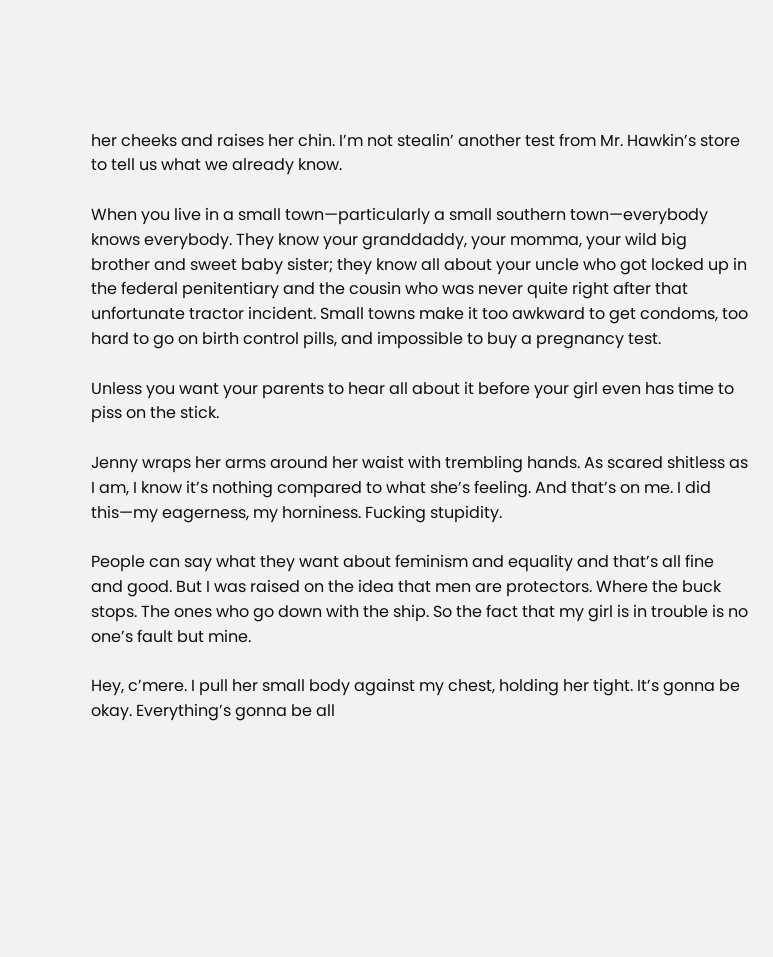her cheeks and raises her chin. I’m not stealin’ another test from Mr. Hawkin’s store to tell us what we already know.

When you live in a small town—particularly a small southern town—everybody knows everybody. They know your granddaddy, your momma, your wild big brother and sweet baby sister; they know all about your uncle who got locked up in the federal penitentiary and the cousin who was never quite right after that unfortunate tractor incident. Small towns make it too awkward to get condoms, too hard to go on birth control pills, and impossible to buy a pregnancy test.

Unless you want your parents to hear all about it before your girl even has time to piss on the stick.

Jenny wraps her arms around her waist with trembling hands. As scared shitless as I am, I know it’s nothing compared to what she’s feeling. And that’s on me. I did this—my eagerness, my horniness. Fucking stupidity.

People can say what they want about feminism and equality and that’s all fine and good. But I was raised on the idea that men are protectors. Where the buck stops. The ones who go down with the ship. So the fact that my girl is in trouble is no one’s fault but mine.

Hey, c’mere. I pull her small body against my chest, holding her tight. It’s gonna be okay. Everything’s gonna be all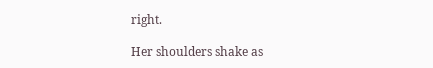right.

Her shoulders shake as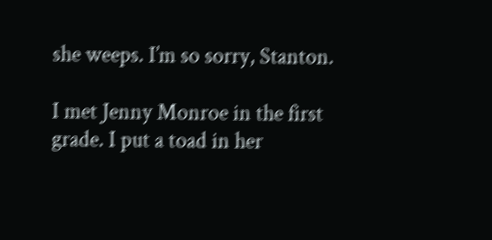she weeps. I’m so sorry, Stanton.

I met Jenny Monroe in the first grade. I put a toad in her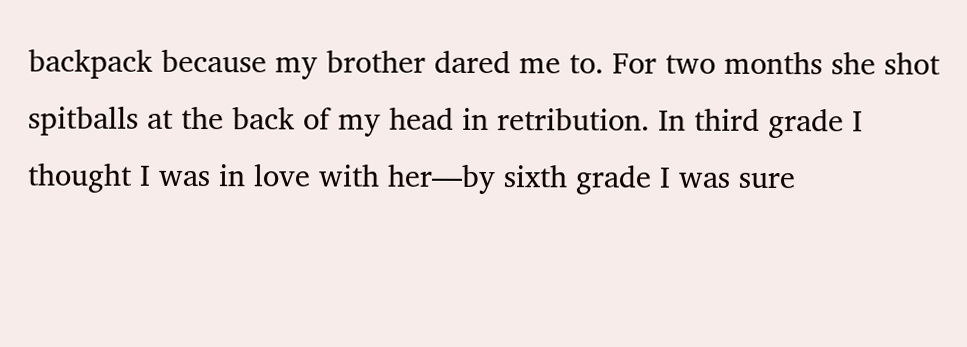backpack because my brother dared me to. For two months she shot spitballs at the back of my head in retribution. In third grade I thought I was in love with her—by sixth grade I was sure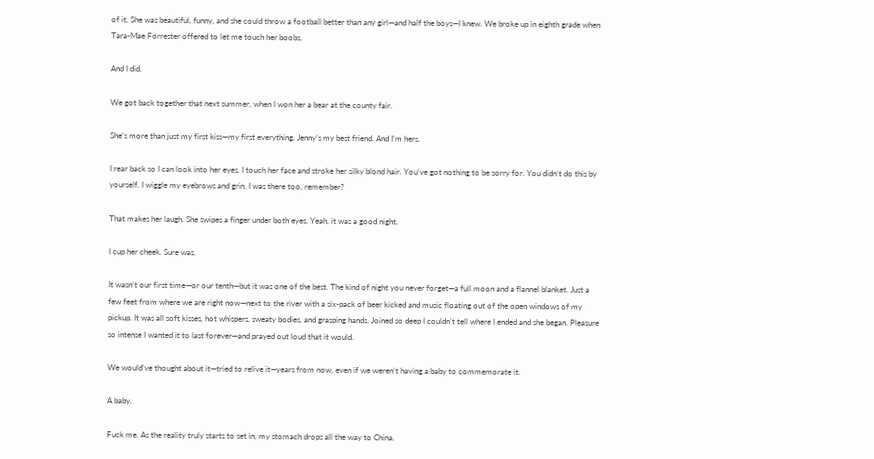of it. She was beautiful, funny, and she could throw a football better than any girl—and half the boys—I knew. We broke up in eighth grade when Tara-Mae Forrester offered to let me touch her boobs.

And I did.

We got back together that next summer, when I won her a bear at the county fair.

She’s more than just my first kiss—my first everything. Jenny’s my best friend. And I’m hers.

I rear back so I can look into her eyes. I touch her face and stroke her silky blond hair. You’ve got nothing to be sorry for. You didn’t do this by yourself. I wiggle my eyebrows and grin. I was there too, remember?

That makes her laugh. She swipes a finger under both eyes. Yeah, it was a good night.

I cup her cheek. Sure was.

It wasn’t our first time—or our tenth—but it was one of the best. The kind of night you never forget—a full moon and a flannel blanket. Just a few feet from where we are right now—next to the river with a six-pack of beer kicked and music floating out of the open windows of my pickup. It was all soft kisses, hot whispers, sweaty bodies, and grasping hands. Joined so deep I couldn’t tell where I ended and she began. Pleasure so intense I wanted it to last forever—and prayed out loud that it would.

We would’ve thought about it—tried to relive it—years from now, even if we weren’t having a baby to commemorate it.

A baby.

Fuck me. As the reality truly starts to set in, my stomach drops all the way to China.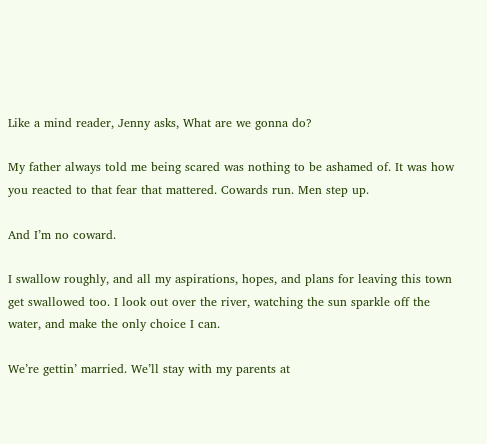Like a mind reader, Jenny asks, What are we gonna do?

My father always told me being scared was nothing to be ashamed of. It was how you reacted to that fear that mattered. Cowards run. Men step up.

And I’m no coward.

I swallow roughly, and all my aspirations, hopes, and plans for leaving this town get swallowed too. I look out over the river, watching the sun sparkle off the water, and make the only choice I can.

We’re gettin’ married. We’ll stay with my parents at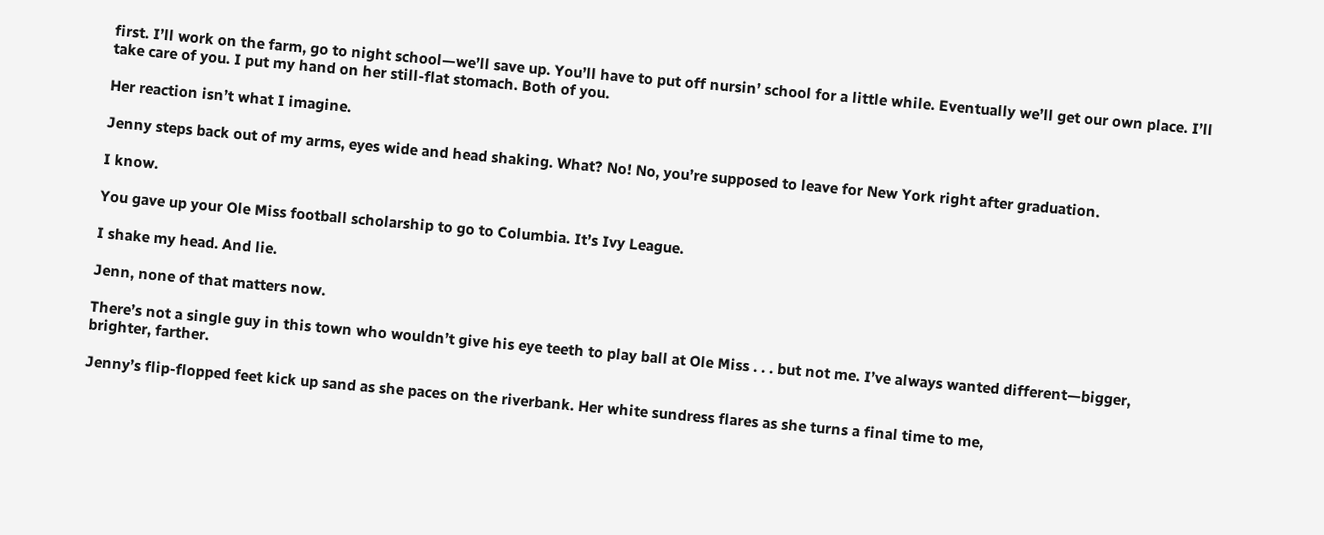first. I’ll work on the farm, go to night school—we’ll save up. You’ll have to put off nursin’ school for a little while. Eventually we’ll get our own place. I’ll take care of you. I put my hand on her still-flat stomach. Both of you.

Her reaction isn’t what I imagine.

Jenny steps back out of my arms, eyes wide and head shaking. What? No! No, you’re supposed to leave for New York right after graduation.

I know.

You gave up your Ole Miss football scholarship to go to Columbia. It’s Ivy League.

I shake my head. And lie.

Jenn, none of that matters now.

There’s not a single guy in this town who wouldn’t give his eye teeth to play ball at Ole Miss . . . but not me. I’ve always wanted different—bigger, brighter, farther.

Jenny’s flip-flopped feet kick up sand as she paces on the riverbank. Her white sundress flares as she turns a final time to me,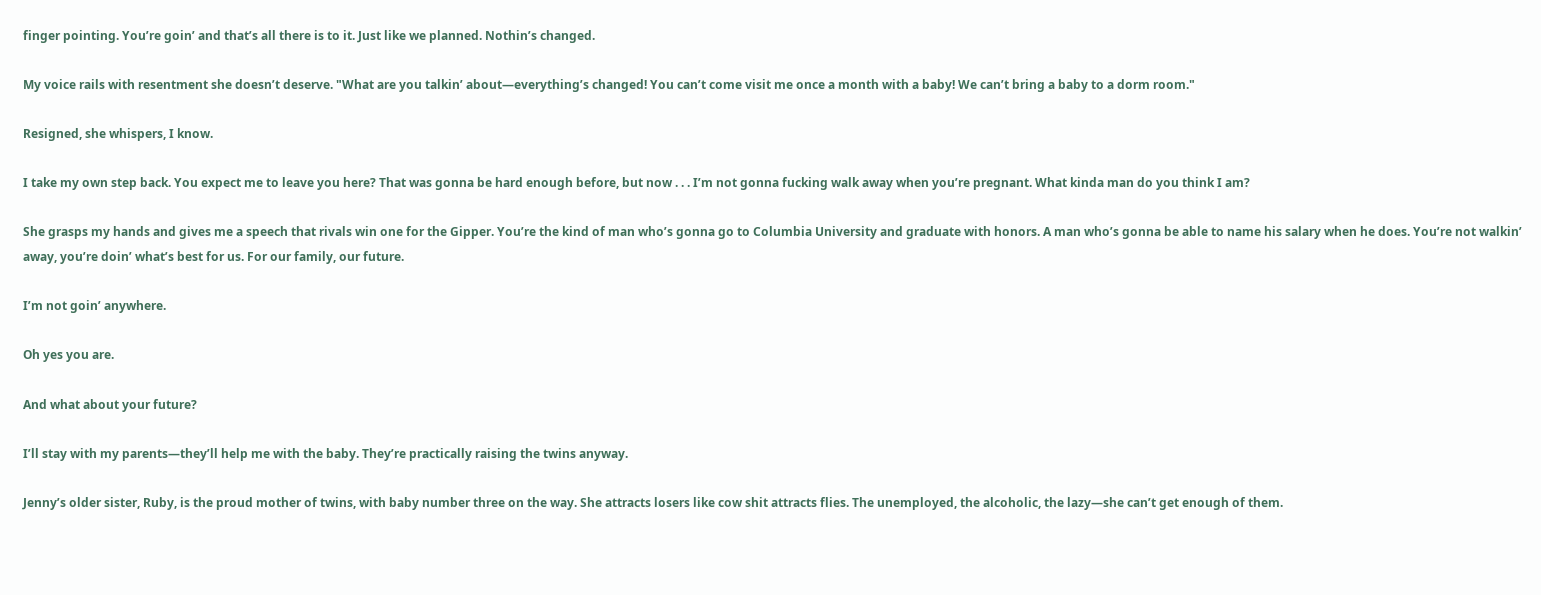finger pointing. You’re goin’ and that’s all there is to it. Just like we planned. Nothin’s changed.

My voice rails with resentment she doesn’t deserve. "What are you talkin’ about—everything’s changed! You can’t come visit me once a month with a baby! We can’t bring a baby to a dorm room."

Resigned, she whispers, I know.

I take my own step back. You expect me to leave you here? That was gonna be hard enough before, but now . . . I’m not gonna fucking walk away when you’re pregnant. What kinda man do you think I am?

She grasps my hands and gives me a speech that rivals win one for the Gipper. You’re the kind of man who’s gonna go to Columbia University and graduate with honors. A man who’s gonna be able to name his salary when he does. You’re not walkin’ away, you’re doin’ what’s best for us. For our family, our future.

I’m not goin’ anywhere.

Oh yes you are.

And what about your future?

I’ll stay with my parents—they’ll help me with the baby. They’re practically raising the twins anyway.

Jenny’s older sister, Ruby, is the proud mother of twins, with baby number three on the way. She attracts losers like cow shit attracts flies. The unemployed, the alcoholic, the lazy—she can’t get enough of them.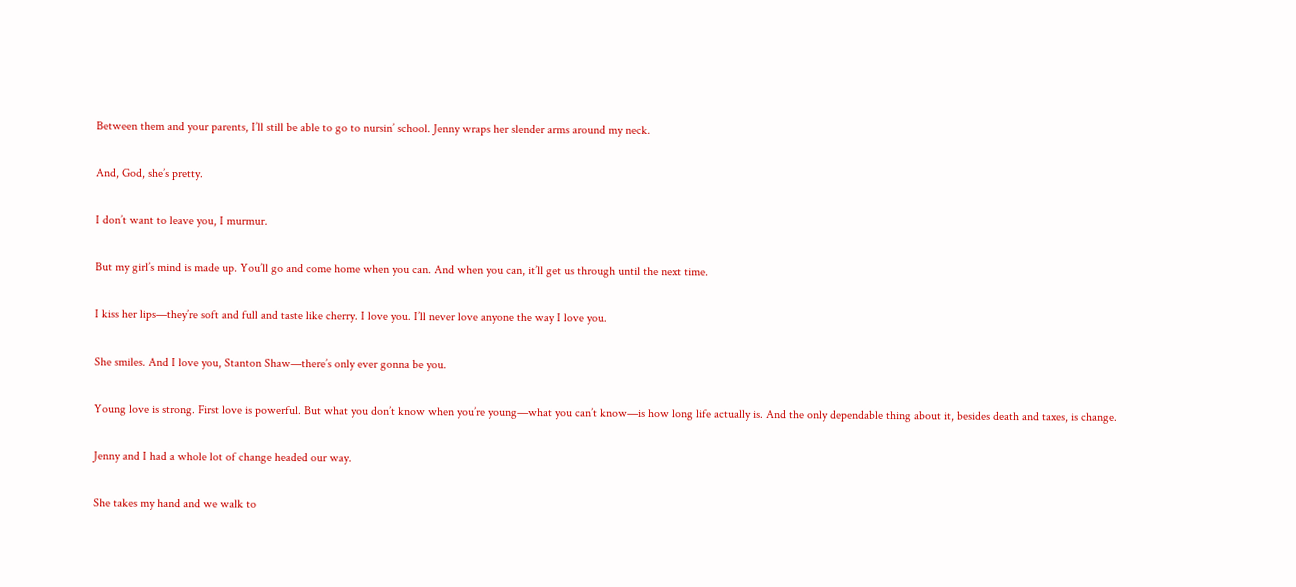Between them and your parents, I’ll still be able to go to nursin’ school. Jenny wraps her slender arms around my neck.

And, God, she’s pretty.

I don’t want to leave you, I murmur.

But my girl’s mind is made up. You’ll go and come home when you can. And when you can, it’ll get us through until the next time.

I kiss her lips—they’re soft and full and taste like cherry. I love you. I’ll never love anyone the way I love you.

She smiles. And I love you, Stanton Shaw—there’s only ever gonna be you.

Young love is strong. First love is powerful. But what you don’t know when you’re young—what you can’t know—is how long life actually is. And the only dependable thing about it, besides death and taxes, is change.

Jenny and I had a whole lot of change headed our way.

She takes my hand and we walk to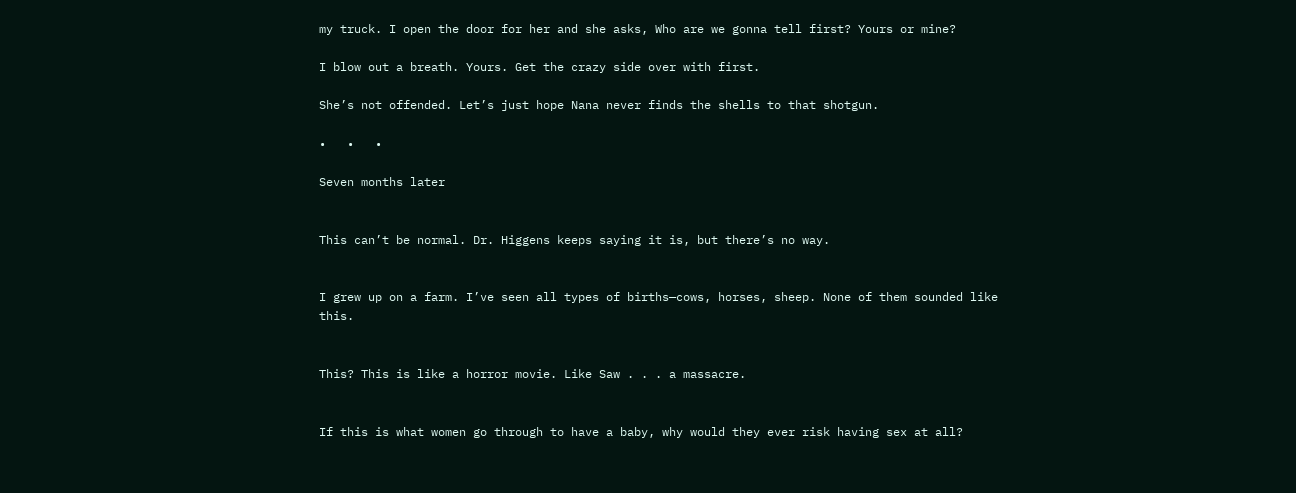my truck. I open the door for her and she asks, Who are we gonna tell first? Yours or mine?

I blow out a breath. Yours. Get the crazy side over with first.

She’s not offended. Let’s just hope Nana never finds the shells to that shotgun.

•   •   •

Seven months later


This can’t be normal. Dr. Higgens keeps saying it is, but there’s no way.


I grew up on a farm. I’ve seen all types of births—cows, horses, sheep. None of them sounded like this.


This? This is like a horror movie. Like Saw . . . a massacre.


If this is what women go through to have a baby, why would they ever risk having sex at all?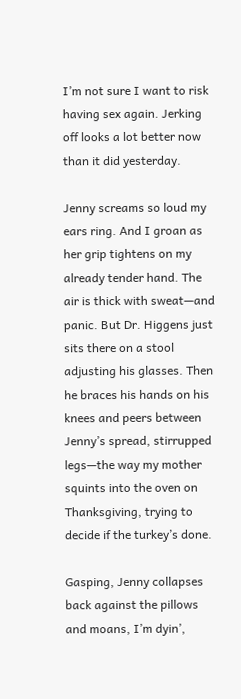I’m not sure I want to risk having sex again. Jerking off looks a lot better now than it did yesterday.

Jenny screams so loud my ears ring. And I groan as her grip tightens on my already tender hand. The air is thick with sweat—and panic. But Dr. Higgens just sits there on a stool adjusting his glasses. Then he braces his hands on his knees and peers between Jenny’s spread, stirrupped legs—the way my mother squints into the oven on Thanksgiving, trying to decide if the turkey’s done.

Gasping, Jenny collapses back against the pillows and moans, I’m dyin’,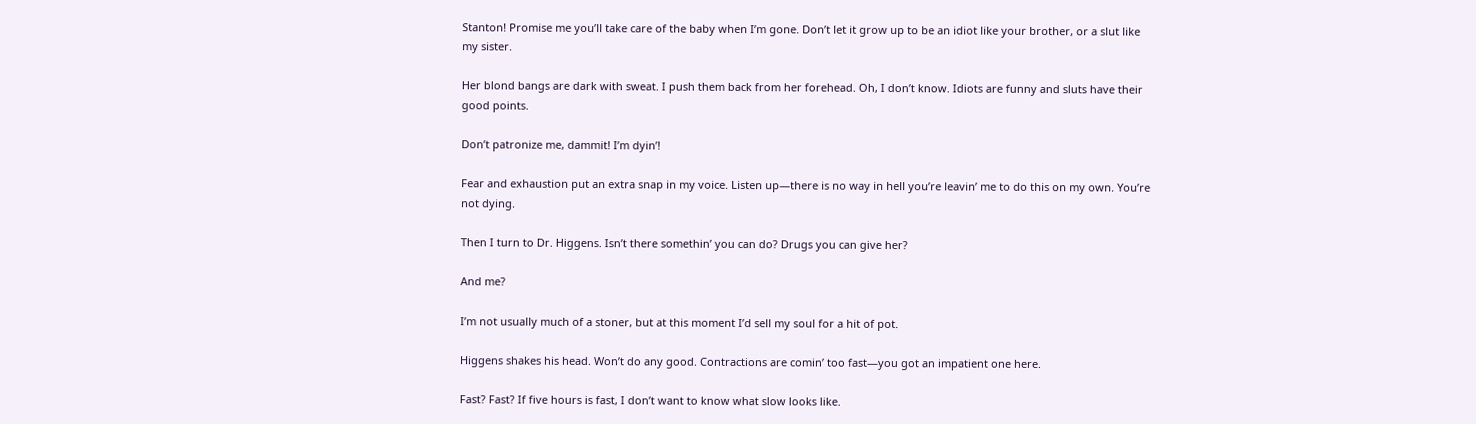Stanton! Promise me you’ll take care of the baby when I’m gone. Don’t let it grow up to be an idiot like your brother, or a slut like my sister.

Her blond bangs are dark with sweat. I push them back from her forehead. Oh, I don’t know. Idiots are funny and sluts have their good points.

Don’t patronize me, dammit! I’m dyin’!

Fear and exhaustion put an extra snap in my voice. Listen up—there is no way in hell you’re leavin’ me to do this on my own. You’re not dying.

Then I turn to Dr. Higgens. Isn’t there somethin’ you can do? Drugs you can give her?

And me?

I’m not usually much of a stoner, but at this moment I’d sell my soul for a hit of pot.

Higgens shakes his head. Won’t do any good. Contractions are comin’ too fast—you got an impatient one here.

Fast? Fast? If five hours is fast, I don’t want to know what slow looks like.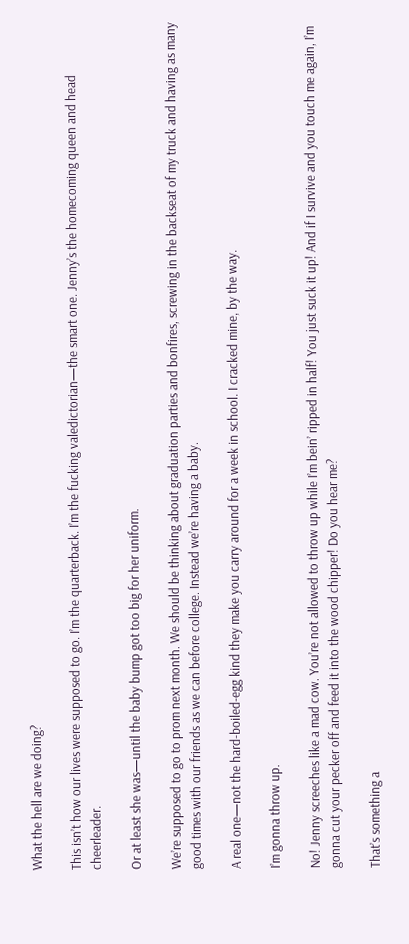What the hell are we doing?

This isn’t how our lives were supposed to go. I’m the quarterback. I’m the fucking valedictorian—the smart one. Jenny’s the homecoming queen and head cheerleader.

Or at least she was—until the baby bump got too big for her uniform.

We’re supposed to go to prom next month. We should be thinking about graduation parties and bonfires, screwing in the backseat of my truck and having as many good times with our friends as we can before college. Instead we’re having a baby.

A real one—not the hard-boiled-egg kind they make you carry around for a week in school. I cracked mine, by the way.

I’m gonna throw up.

No! Jenny screeches like a mad cow. You’re not allowed to throw up while I’m bein’ ripped in half! You just suck it up! And if I survive and you touch me again, I’m gonna cut your pecker off and feed it into the wood chipper! Do you hear me?

That’s something a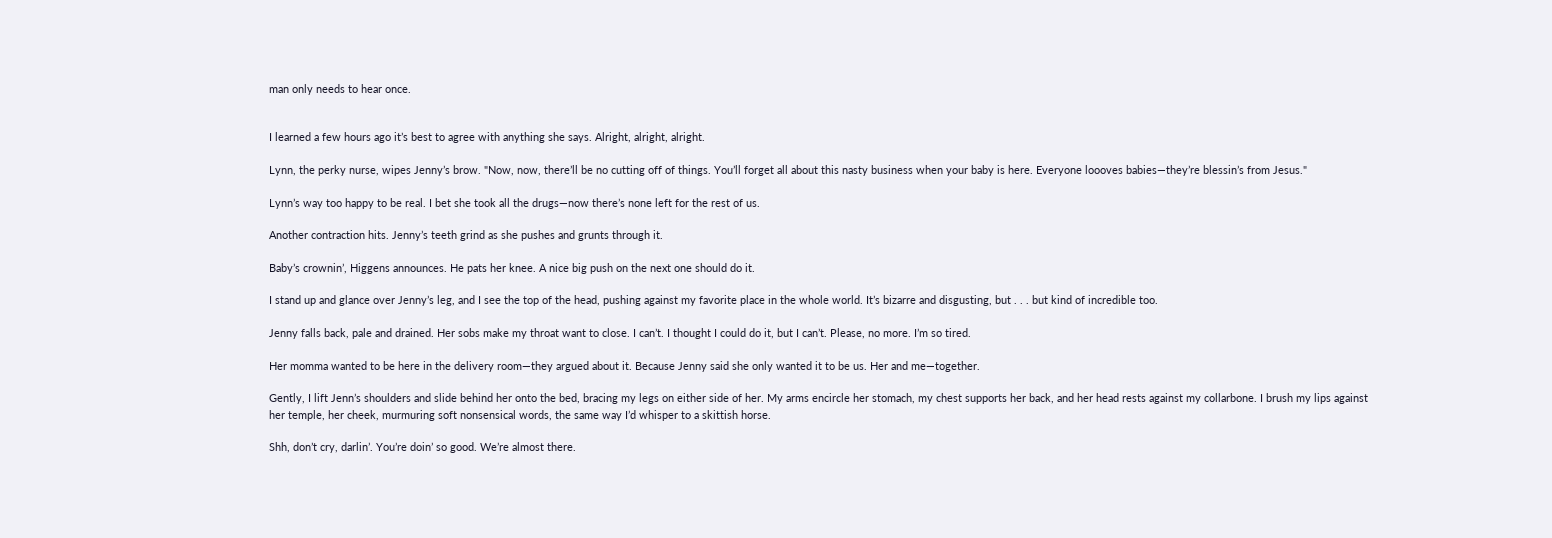man only needs to hear once.


I learned a few hours ago it’s best to agree with anything she says. Alright, alright, alright.

Lynn, the perky nurse, wipes Jenny’s brow. "Now, now, there’ll be no cutting off of things. You’ll forget all about this nasty business when your baby is here. Everyone loooves babies—they’re blessin’s from Jesus."

Lynn’s way too happy to be real. I bet she took all the drugs—now there’s none left for the rest of us.

Another contraction hits. Jenny’s teeth grind as she pushes and grunts through it.

Baby’s crownin’, Higgens announces. He pats her knee. A nice big push on the next one should do it.

I stand up and glance over Jenny’s leg, and I see the top of the head, pushing against my favorite place in the whole world. It’s bizarre and disgusting, but . . . but kind of incredible too.

Jenny falls back, pale and drained. Her sobs make my throat want to close. I can’t. I thought I could do it, but I can’t. Please, no more. I’m so tired.

Her momma wanted to be here in the delivery room—they argued about it. Because Jenny said she only wanted it to be us. Her and me—together.

Gently, I lift Jenn’s shoulders and slide behind her onto the bed, bracing my legs on either side of her. My arms encircle her stomach, my chest supports her back, and her head rests against my collarbone. I brush my lips against her temple, her cheek, murmuring soft nonsensical words, the same way I’d whisper to a skittish horse.

Shh, don’t cry, darlin’. You’re doin’ so good. We’re almost there.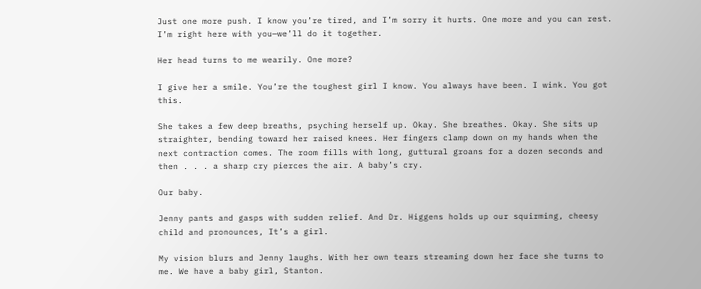Just one more push. I know you’re tired, and I’m sorry it hurts. One more and you can rest. I’m right here with you—we’ll do it together.

Her head turns to me wearily. One more?

I give her a smile. You’re the toughest girl I know. You always have been. I wink. You got this.

She takes a few deep breaths, psyching herself up. Okay. She breathes. Okay. She sits up straighter, bending toward her raised knees. Her fingers clamp down on my hands when the next contraction comes. The room fills with long, guttural groans for a dozen seconds and then . . . a sharp cry pierces the air. A baby’s cry.

Our baby.

Jenny pants and gasps with sudden relief. And Dr. Higgens holds up our squirming, cheesy child and pronounces, It’s a girl.

My vision blurs and Jenny laughs. With her own tears streaming down her face she turns to me. We have a baby girl, Stanton.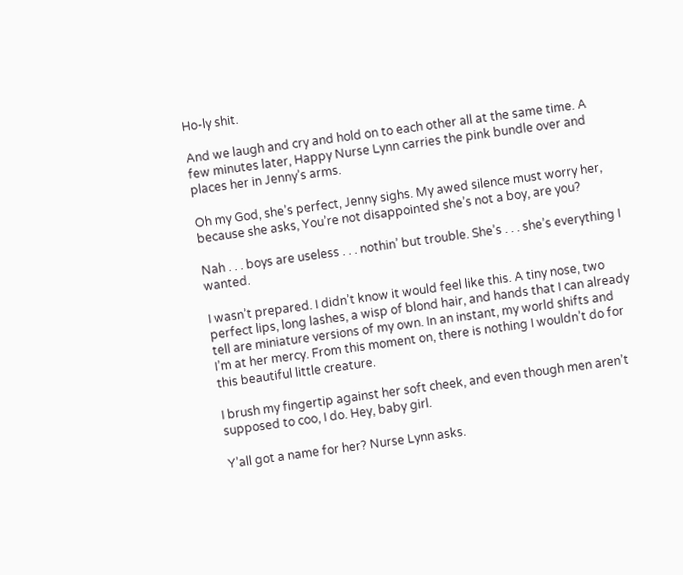Ho-ly shit.

And we laugh and cry and hold on to each other all at the same time. A few minutes later, Happy Nurse Lynn carries the pink bundle over and places her in Jenny’s arms.

Oh my God, she’s perfect, Jenny sighs. My awed silence must worry her, because she asks, You’re not disappointed she’s not a boy, are you?

Nah . . . boys are useless . . . nothin’ but trouble. She’s . . . she’s everything I wanted.

I wasn’t prepared. I didn’t know it would feel like this. A tiny nose, two perfect lips, long lashes, a wisp of blond hair, and hands that I can already tell are miniature versions of my own. In an instant, my world shifts and I’m at her mercy. From this moment on, there is nothing I wouldn’t do for this beautiful little creature.

I brush my fingertip against her soft cheek, and even though men aren’t supposed to coo, I do. Hey, baby girl.

Y’all got a name for her? Nurse Lynn asks.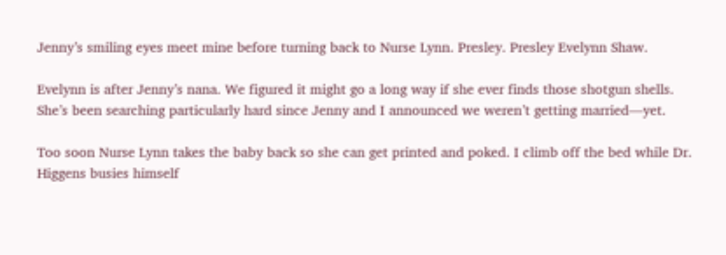Jenny’s smiling eyes meet mine before turning back to Nurse Lynn. Presley. Presley Evelynn Shaw.

Evelynn is after Jenny’s nana. We figured it might go a long way if she ever finds those shotgun shells. She’s been searching particularly hard since Jenny and I announced we weren’t getting married—yet.

Too soon Nurse Lynn takes the baby back so she can get printed and poked. I climb off the bed while Dr. Higgens busies himself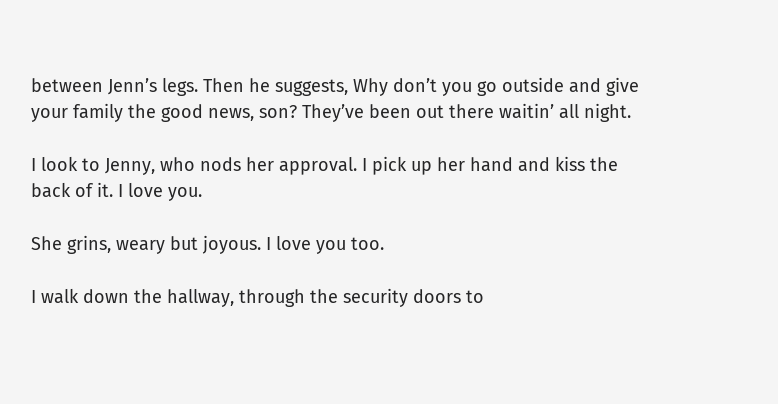between Jenn’s legs. Then he suggests, Why don’t you go outside and give your family the good news, son? They’ve been out there waitin’ all night.

I look to Jenny, who nods her approval. I pick up her hand and kiss the back of it. I love you.

She grins, weary but joyous. I love you too.

I walk down the hallway, through the security doors to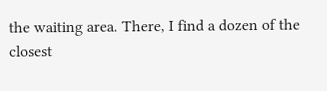the waiting area. There, I find a dozen of the closest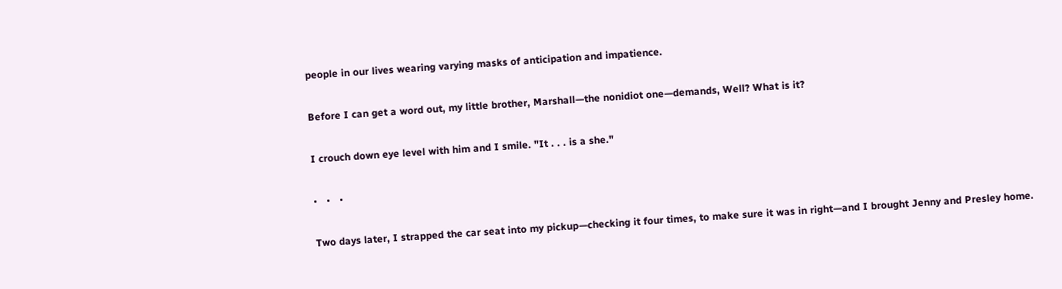people in our lives wearing varying masks of anticipation and impatience.

Before I can get a word out, my little brother, Marshall—the nonidiot one—demands, Well? What is it?

I crouch down eye level with him and I smile. "It . . . is a she."

•   •   •

Two days later, I strapped the car seat into my pickup—checking it four times, to make sure it was in right—and I brought Jenny and Presley home.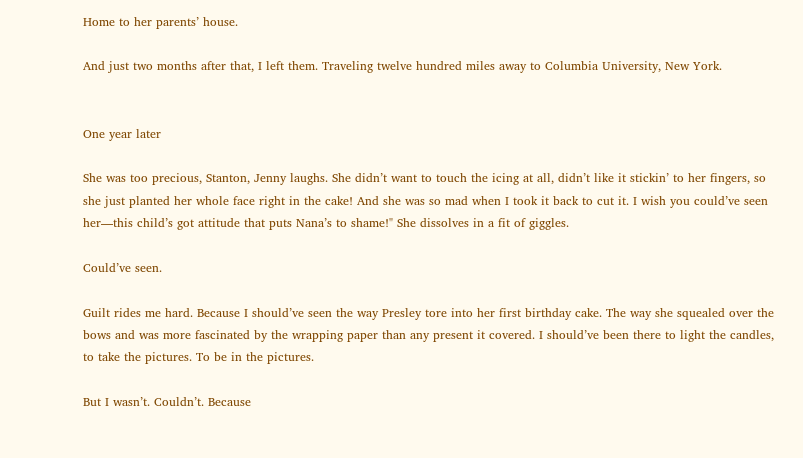Home to her parents’ house.

And just two months after that, I left them. Traveling twelve hundred miles away to Columbia University, New York.


One year later

She was too precious, Stanton, Jenny laughs. She didn’t want to touch the icing at all, didn’t like it stickin’ to her fingers, so she just planted her whole face right in the cake! And she was so mad when I took it back to cut it. I wish you could’ve seen her—this child’s got attitude that puts Nana’s to shame!" She dissolves in a fit of giggles.

Could’ve seen.

Guilt rides me hard. Because I should’ve seen the way Presley tore into her first birthday cake. The way she squealed over the bows and was more fascinated by the wrapping paper than any present it covered. I should’ve been there to light the candles, to take the pictures. To be in the pictures.

But I wasn’t. Couldn’t. Because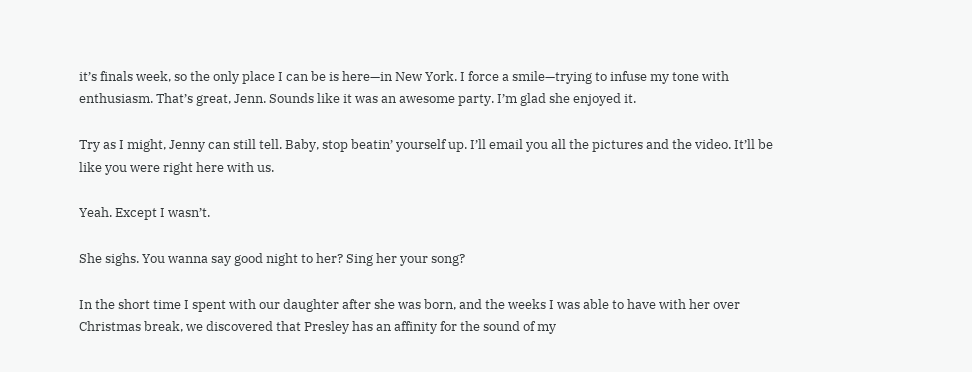it’s finals week, so the only place I can be is here—in New York. I force a smile—trying to infuse my tone with enthusiasm. That’s great, Jenn. Sounds like it was an awesome party. I’m glad she enjoyed it.

Try as I might, Jenny can still tell. Baby, stop beatin’ yourself up. I’ll email you all the pictures and the video. It’ll be like you were right here with us.

Yeah. Except I wasn’t.

She sighs. You wanna say good night to her? Sing her your song?

In the short time I spent with our daughter after she was born, and the weeks I was able to have with her over Christmas break, we discovered that Presley has an affinity for the sound of my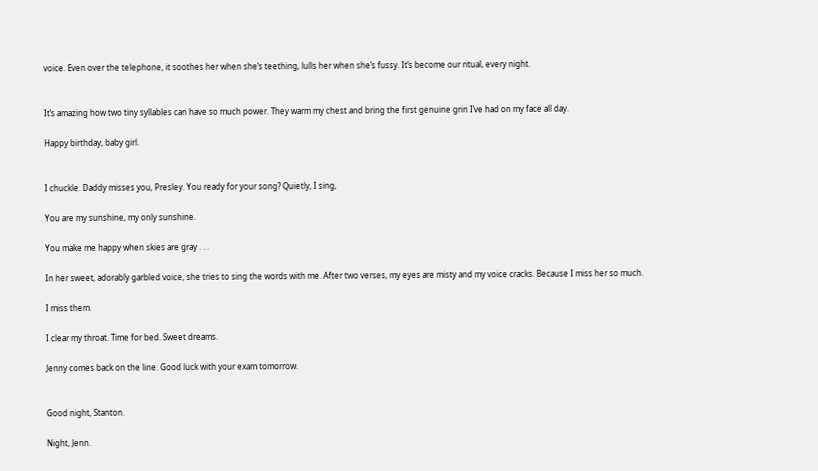voice. Even over the telephone, it soothes her when she’s teething, lulls her when she’s fussy. It’s become our ritual, every night.


It’s amazing how two tiny syllables can have so much power. They warm my chest and bring the first genuine grin I’ve had on my face all day.

Happy birthday, baby girl.


I chuckle. Daddy misses you, Presley. You ready for your song? Quietly, I sing,

You are my sunshine, my only sunshine.

You make me happy when skies are gray . . .

In her sweet, adorably garbled voice, she tries to sing the words with me. After two verses, my eyes are misty and my voice cracks. Because I miss her so much.

I miss them.

I clear my throat. Time for bed. Sweet dreams.

Jenny comes back on the line. Good luck with your exam tomorrow.


Good night, Stanton.

Night, Jenn.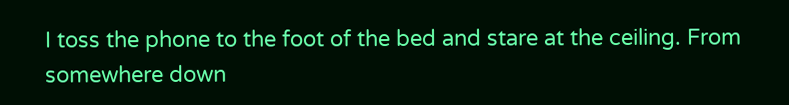I toss the phone to the foot of the bed and stare at the ceiling. From somewhere down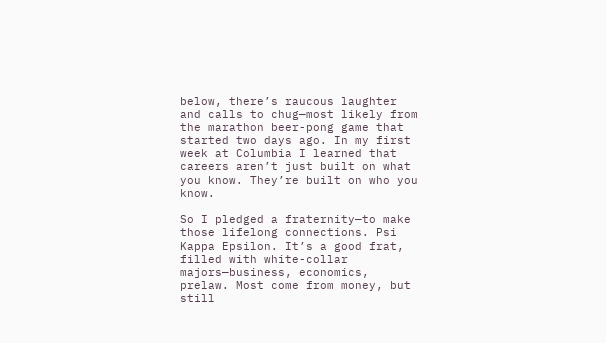below, there’s raucous laughter and calls to chug—most likely from the marathon beer-pong game that started two days ago. In my first week at Columbia I learned that careers aren’t just built on what you know. They’re built on who you know.

So I pledged a fraternity—to make those lifelong connections. Psi Kappa Epsilon. It’s a good frat, filled with white-collar majors—business, economics, prelaw. Most come from money, but still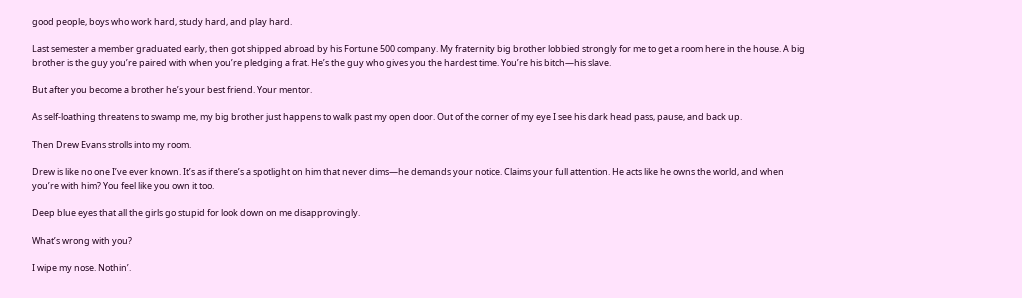good people, boys who work hard, study hard, and play hard.

Last semester a member graduated early, then got shipped abroad by his Fortune 500 company. My fraternity big brother lobbied strongly for me to get a room here in the house. A big brother is the guy you’re paired with when you’re pledging a frat. He’s the guy who gives you the hardest time. You’re his bitch—his slave.

But after you become a brother he’s your best friend. Your mentor.

As self-loathing threatens to swamp me, my big brother just happens to walk past my open door. Out of the corner of my eye I see his dark head pass, pause, and back up.

Then Drew Evans strolls into my room.

Drew is like no one I’ve ever known. It’s as if there’s a spotlight on him that never dims—he demands your notice. Claims your full attention. He acts like he owns the world, and when you’re with him? You feel like you own it too.

Deep blue eyes that all the girls go stupid for look down on me disapprovingly.

What’s wrong with you?

I wipe my nose. Nothin’.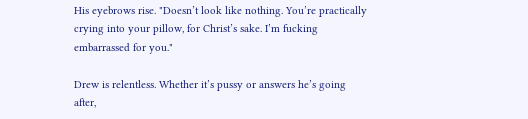His eyebrows rise. "Doesn’t look like nothing. You’re practically crying into your pillow, for Christ’s sake. I’m fucking embarrassed for you."

Drew is relentless. Whether it’s pussy or answers he’s going after,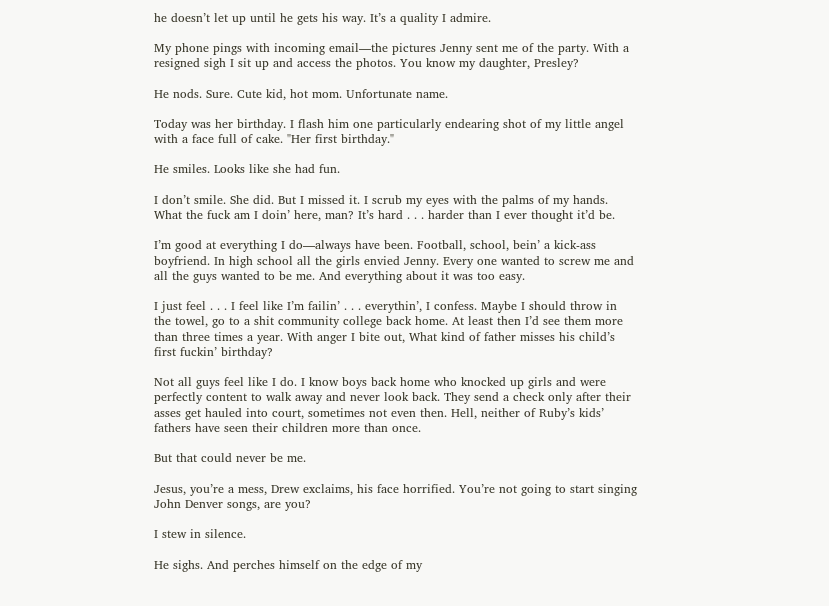he doesn’t let up until he gets his way. It’s a quality I admire.

My phone pings with incoming email—the pictures Jenny sent me of the party. With a resigned sigh I sit up and access the photos. You know my daughter, Presley?

He nods. Sure. Cute kid, hot mom. Unfortunate name.

Today was her birthday. I flash him one particularly endearing shot of my little angel with a face full of cake. "Her first birthday."

He smiles. Looks like she had fun.

I don’t smile. She did. But I missed it. I scrub my eyes with the palms of my hands. What the fuck am I doin’ here, man? It’s hard . . . harder than I ever thought it’d be.

I’m good at everything I do—always have been. Football, school, bein’ a kick-ass boyfriend. In high school all the girls envied Jenny. Every one wanted to screw me and all the guys wanted to be me. And everything about it was too easy.

I just feel . . . I feel like I’m failin’ . . . everythin’, I confess. Maybe I should throw in the towel, go to a shit community college back home. At least then I’d see them more than three times a year. With anger I bite out, What kind of father misses his child’s first fuckin’ birthday?

Not all guys feel like I do. I know boys back home who knocked up girls and were perfectly content to walk away and never look back. They send a check only after their asses get hauled into court, sometimes not even then. Hell, neither of Ruby’s kids’ fathers have seen their children more than once.

But that could never be me.

Jesus, you’re a mess, Drew exclaims, his face horrified. You’re not going to start singing John Denver songs, are you?

I stew in silence.

He sighs. And perches himself on the edge of my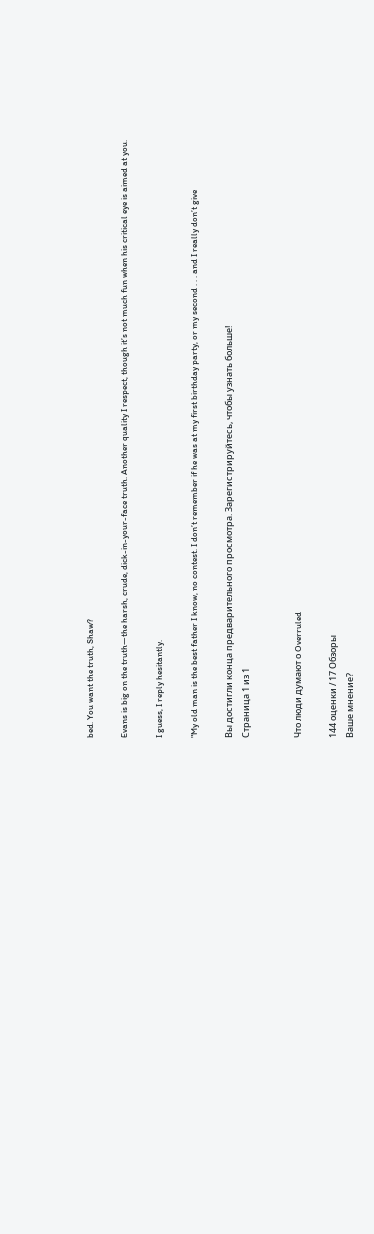bed. You want the truth, Shaw?

Evans is big on the truth—the harsh, crude, dick-in-your-face truth. Another quality I respect, though it’s not much fun when his critical eye is aimed at you.

I guess, I reply hesitantly.

"My old man is the best father I know, no contest. I don’t remember if he was at my first birthday party, or my second . . . and I really don’t give

Вы достигли конца предварительного просмотра. Зарегистрируйтесь, чтобы узнать больше!
Страница 1 из 1


Что люди думают о Overruled

144 оценки / 17 Обзоры
Ваше мнение?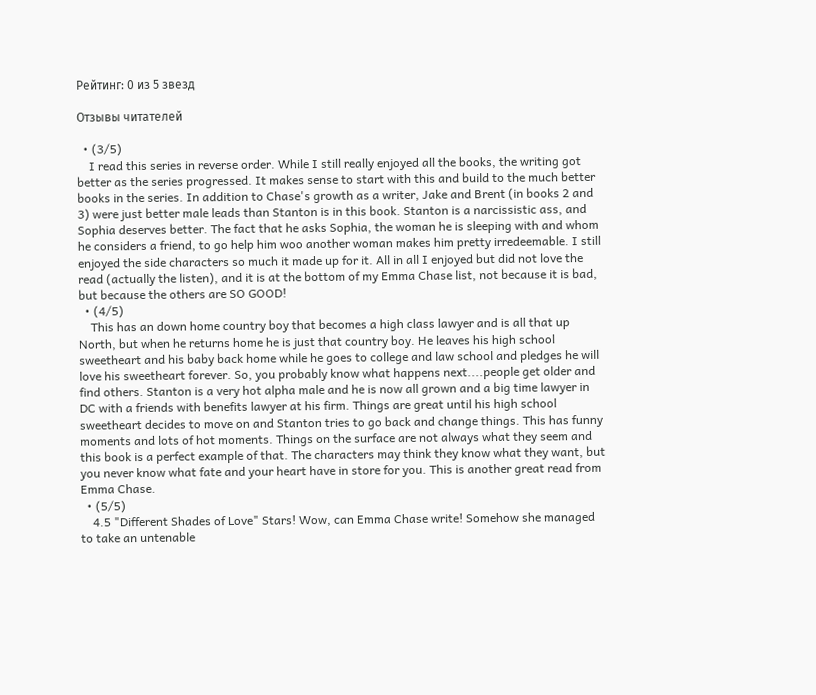Рейтинг: 0 из 5 звезд

Отзывы читателей

  • (3/5)
    I read this series in reverse order. While I still really enjoyed all the books, the writing got better as the series progressed. It makes sense to start with this and build to the much better books in the series. In addition to Chase's growth as a writer, Jake and Brent (in books 2 and 3) were just better male leads than Stanton is in this book. Stanton is a narcissistic ass, and Sophia deserves better. The fact that he asks Sophia, the woman he is sleeping with and whom he considers a friend, to go help him woo another woman makes him pretty irredeemable. I still enjoyed the side characters so much it made up for it. All in all I enjoyed but did not love the read (actually the listen), and it is at the bottom of my Emma Chase list, not because it is bad, but because the others are SO GOOD!
  • (4/5)
    This has an down home country boy that becomes a high class lawyer and is all that up North, but when he returns home he is just that country boy. He leaves his high school sweetheart and his baby back home while he goes to college and law school and pledges he will love his sweetheart forever. So, you probably know what happens next....people get older and find others. Stanton is a very hot alpha male and he is now all grown and a big time lawyer in DC with a friends with benefits lawyer at his firm. Things are great until his high school sweetheart decides to move on and Stanton tries to go back and change things. This has funny moments and lots of hot moments. Things on the surface are not always what they seem and this book is a perfect example of that. The characters may think they know what they want, but you never know what fate and your heart have in store for you. This is another great read from Emma Chase.
  • (5/5)
    4.5 "Different Shades of Love" Stars! Wow, can Emma Chase write! Somehow she managed to take an untenable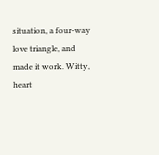situation, a four-way love triangle, and made it work. Witty, heart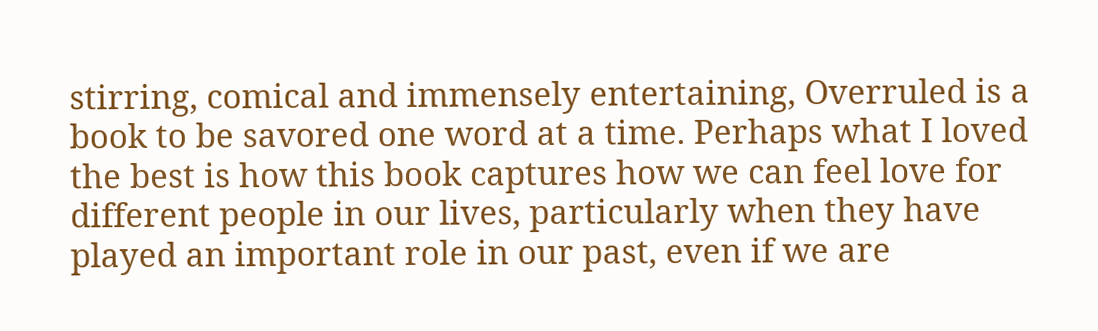stirring, comical and immensely entertaining, Overruled is a book to be savored one word at a time. Perhaps what I loved the best is how this book captures how we can feel love for different people in our lives, particularly when they have played an important role in our past, even if we are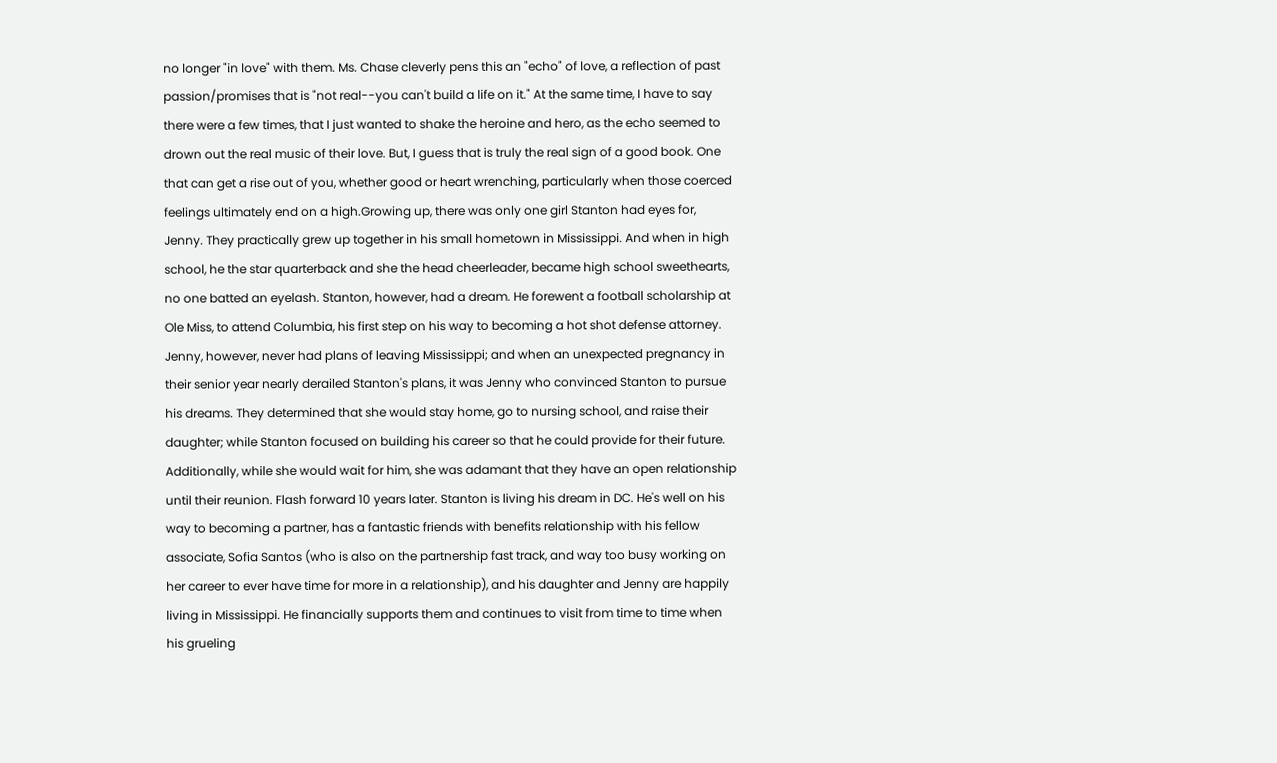no longer "in love" with them. Ms. Chase cleverly pens this an "echo" of love, a reflection of past passion/promises that is "not real--you can't build a life on it." At the same time, I have to say there were a few times, that I just wanted to shake the heroine and hero, as the echo seemed to drown out the real music of their love. But, I guess that is truly the real sign of a good book. One that can get a rise out of you, whether good or heart wrenching, particularly when those coerced feelings ultimately end on a high.Growing up, there was only one girl Stanton had eyes for, Jenny. They practically grew up together in his small hometown in Mississippi. And when in high school, he the star quarterback and she the head cheerleader, became high school sweethearts, no one batted an eyelash. Stanton, however, had a dream. He forewent a football scholarship at Ole Miss, to attend Columbia, his first step on his way to becoming a hot shot defense attorney. Jenny, however, never had plans of leaving Mississippi; and when an unexpected pregnancy in their senior year nearly derailed Stanton's plans, it was Jenny who convinced Stanton to pursue his dreams. They determined that she would stay home, go to nursing school, and raise their daughter; while Stanton focused on building his career so that he could provide for their future. Additionally, while she would wait for him, she was adamant that they have an open relationship until their reunion. Flash forward 10 years later. Stanton is living his dream in DC. He's well on his way to becoming a partner, has a fantastic friends with benefits relationship with his fellow associate, Sofia Santos (who is also on the partnership fast track, and way too busy working on her career to ever have time for more in a relationship), and his daughter and Jenny are happily living in Mississippi. He financially supports them and continues to visit from time to time when his grueling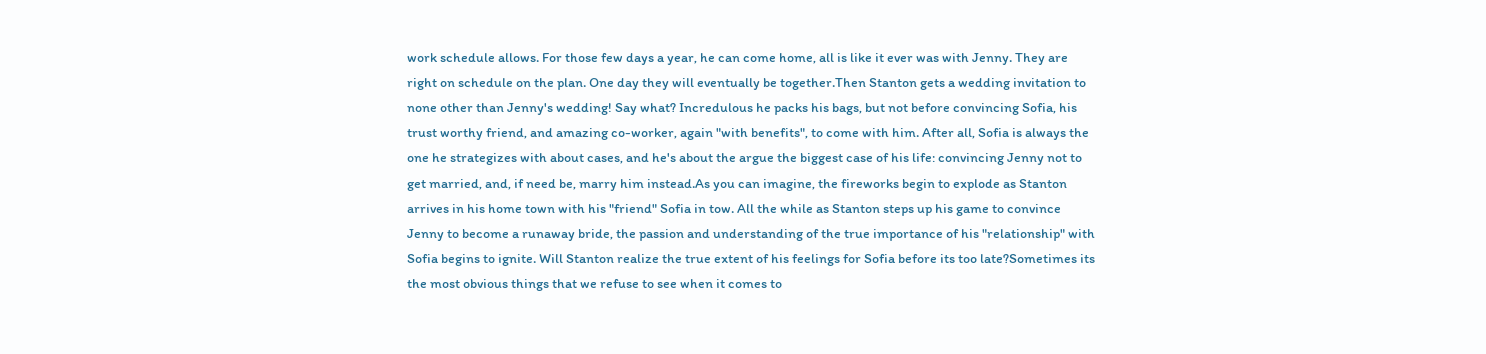work schedule allows. For those few days a year, he can come home, all is like it ever was with Jenny. They are right on schedule on the plan. One day they will eventually be together.Then Stanton gets a wedding invitation to none other than Jenny's wedding! Say what? Incredulous he packs his bags, but not before convincing Sofia, his trust worthy friend, and amazing co-worker, again "with benefits", to come with him. After all, Sofia is always the one he strategizes with about cases, and he's about the argue the biggest case of his life: convincing Jenny not to get married, and, if need be, marry him instead.As you can imagine, the fireworks begin to explode as Stanton arrives in his home town with his "friend" Sofia in tow. All the while as Stanton steps up his game to convince Jenny to become a runaway bride, the passion and understanding of the true importance of his "relationship" with Sofia begins to ignite. Will Stanton realize the true extent of his feelings for Sofia before its too late?Sometimes its the most obvious things that we refuse to see when it comes to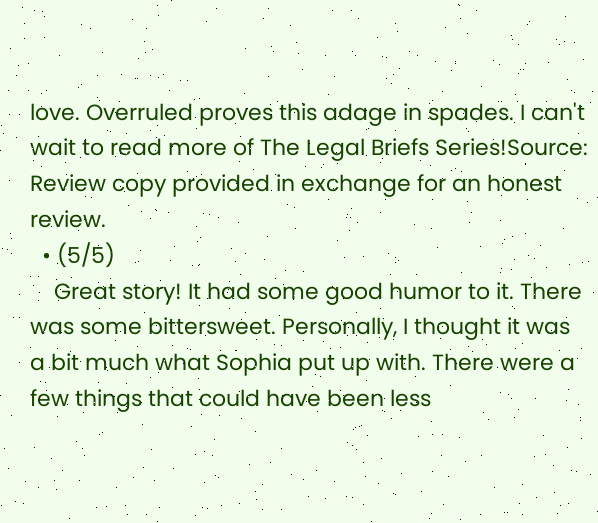love. Overruled proves this adage in spades. I can't wait to read more of The Legal Briefs Series!Source: Review copy provided in exchange for an honest review.
  • (5/5)
    Great story! It had some good humor to it. There was some bittersweet. Personally, I thought it was a bit much what Sophia put up with. There were a few things that could have been less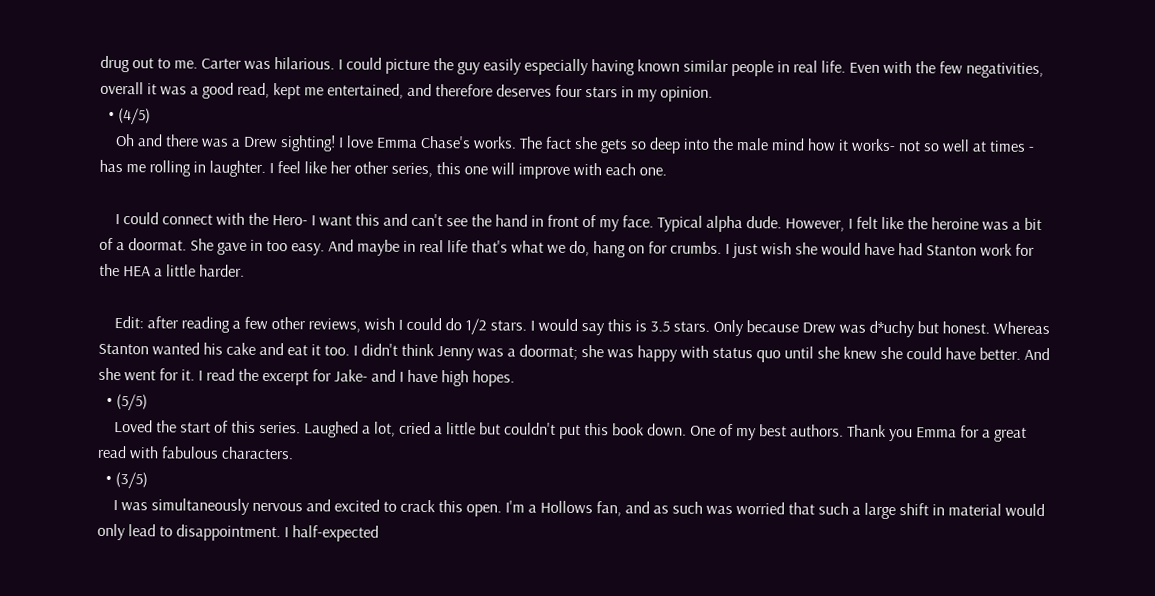drug out to me. Carter was hilarious. I could picture the guy easily especially having known similar people in real life. Even with the few negativities, overall it was a good read, kept me entertained, and therefore deserves four stars in my opinion.
  • (4/5)
    Oh and there was a Drew sighting! I love Emma Chase's works. The fact she gets so deep into the male mind how it works- not so well at times - has me rolling in laughter. I feel like her other series, this one will improve with each one.

    I could connect with the Hero- I want this and can't see the hand in front of my face. Typical alpha dude. However, I felt like the heroine was a bit of a doormat. She gave in too easy. And maybe in real life that's what we do, hang on for crumbs. I just wish she would have had Stanton work for the HEA a little harder.

    Edit: after reading a few other reviews, wish I could do 1/2 stars. I would say this is 3.5 stars. Only because Drew was d*uchy but honest. Whereas Stanton wanted his cake and eat it too. I didn't think Jenny was a doormat; she was happy with status quo until she knew she could have better. And she went for it. I read the excerpt for Jake- and I have high hopes.
  • (5/5)
    Loved the start of this series. Laughed a lot, cried a little but couldn't put this book down. One of my best authors. Thank you Emma for a great read with fabulous characters.
  • (3/5)
    I was simultaneously nervous and excited to crack this open. I'm a Hollows fan, and as such was worried that such a large shift in material would only lead to disappointment. I half-expected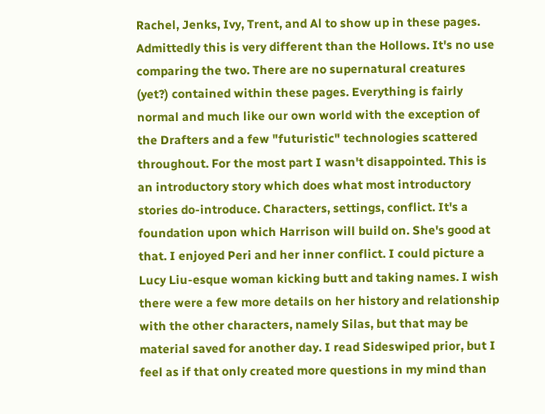Rachel, Jenks, Ivy, Trent, and Al to show up in these pages. Admittedly this is very different than the Hollows. It's no use comparing the two. There are no supernatural creatures (yet?) contained within these pages. Everything is fairly normal and much like our own world with the exception of the Drafters and a few "futuristic" technologies scattered throughout. For the most part I wasn't disappointed. This is an introductory story which does what most introductory stories do-introduce. Characters, settings, conflict. It's a foundation upon which Harrison will build on. She's good at that. I enjoyed Peri and her inner conflict. I could picture a Lucy Liu-esque woman kicking butt and taking names. I wish there were a few more details on her history and relationship with the other characters, namely Silas, but that may be material saved for another day. I read Sideswiped prior, but I feel as if that only created more questions in my mind than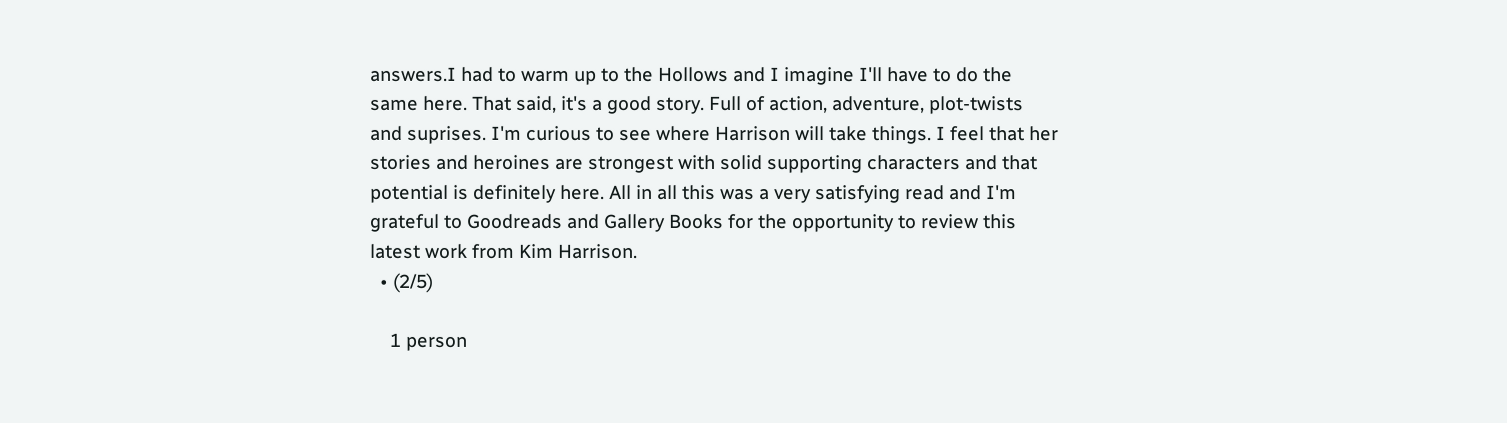answers.I had to warm up to the Hollows and I imagine I'll have to do the same here. That said, it's a good story. Full of action, adventure, plot-twists and suprises. I'm curious to see where Harrison will take things. I feel that her stories and heroines are strongest with solid supporting characters and that potential is definitely here. All in all this was a very satisfying read and I'm grateful to Goodreads and Gallery Books for the opportunity to review this latest work from Kim Harrison.
  • (2/5)

    1 person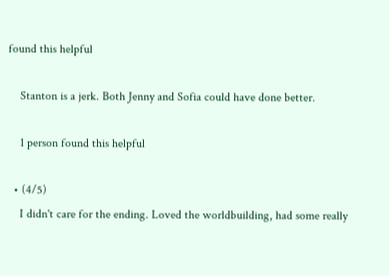found this helpful

    Stanton is a jerk. Both Jenny and Sofia could have done better.

    1 person found this helpful

  • (4/5)
    I didn't care for the ending. Loved the worldbuilding, had some really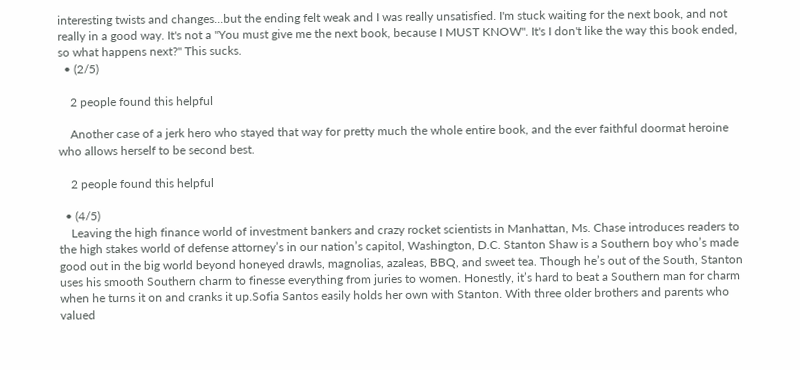interesting twists and changes...but the ending felt weak and I was really unsatisfied. I'm stuck waiting for the next book, and not really in a good way. It's not a "You must give me the next book, because I MUST KNOW". It's I don't like the way this book ended, so what happens next?" This sucks.
  • (2/5)

    2 people found this helpful

    Another case of a jerk hero who stayed that way for pretty much the whole entire book, and the ever faithful doormat heroine who allows herself to be second best.

    2 people found this helpful

  • (4/5)
    Leaving the high finance world of investment bankers and crazy rocket scientists in Manhattan, Ms. Chase introduces readers to the high stakes world of defense attorney’s in our nation’s capitol, Washington, D.C. Stanton Shaw is a Southern boy who’s made good out in the big world beyond honeyed drawls, magnolias, azaleas, BBQ, and sweet tea. Though he’s out of the South, Stanton uses his smooth Southern charm to finesse everything from juries to women. Honestly, it’s hard to beat a Southern man for charm when he turns it on and cranks it up.Sofia Santos easily holds her own with Stanton. With three older brothers and parents who valued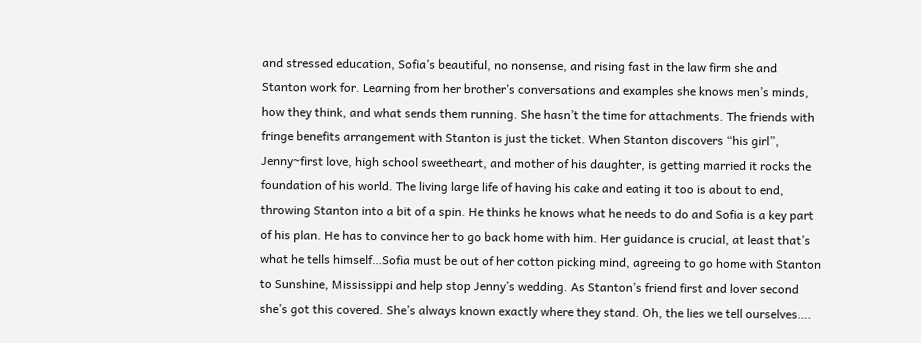and stressed education, Sofia’s beautiful, no nonsense, and rising fast in the law firm she and Stanton work for. Learning from her brother’s conversations and examples she knows men’s minds, how they think, and what sends them running. She hasn’t the time for attachments. The friends with fringe benefits arrangement with Stanton is just the ticket. When Stanton discovers “his girl”, Jenny~first love, high school sweetheart, and mother of his daughter, is getting married it rocks the foundation of his world. The living large life of having his cake and eating it too is about to end, throwing Stanton into a bit of a spin. He thinks he knows what he needs to do and Sofia is a key part of his plan. He has to convince her to go back home with him. Her guidance is crucial, at least that’s what he tells himself…Sofia must be out of her cotton picking mind, agreeing to go home with Stanton to Sunshine, Mississippi and help stop Jenny’s wedding. As Stanton’s friend first and lover second she’s got this covered. She’s always known exactly where they stand. Oh, the lies we tell ourselves….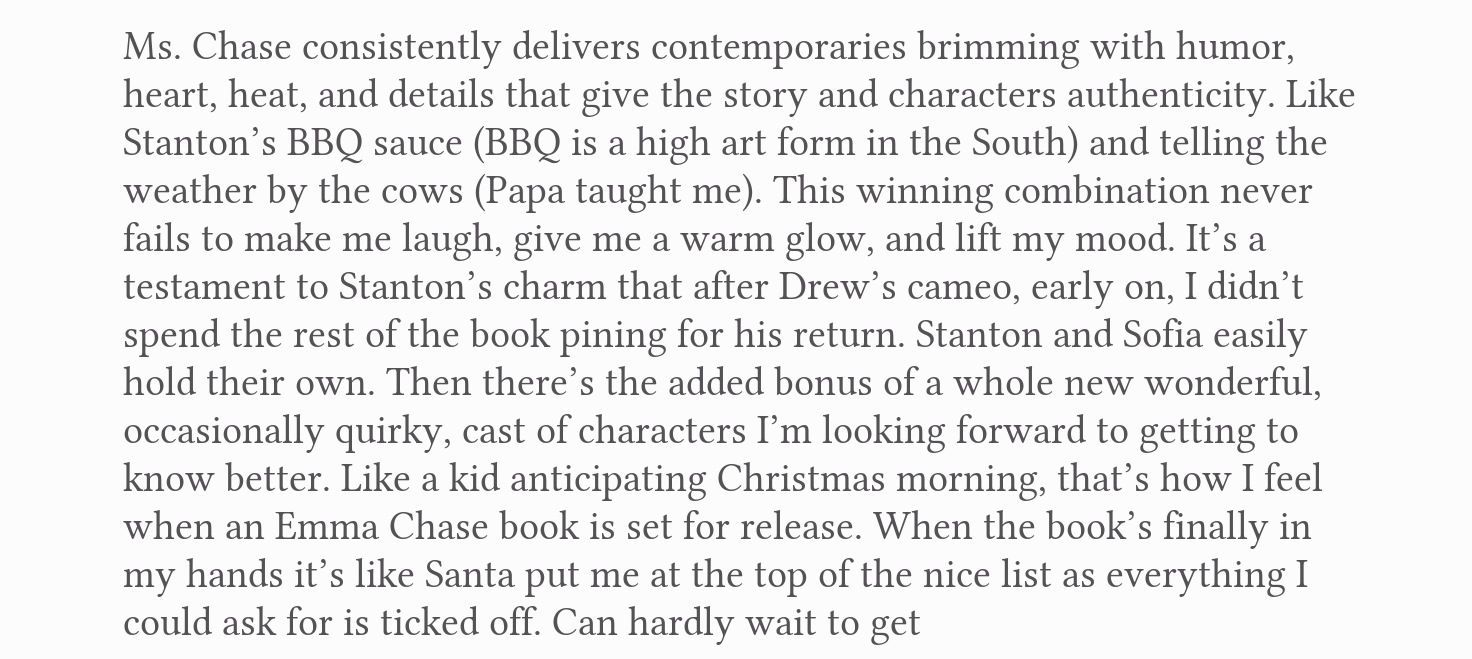Ms. Chase consistently delivers contemporaries brimming with humor, heart, heat, and details that give the story and characters authenticity. Like Stanton’s BBQ sauce (BBQ is a high art form in the South) and telling the weather by the cows (Papa taught me). This winning combination never fails to make me laugh, give me a warm glow, and lift my mood. It’s a testament to Stanton’s charm that after Drew’s cameo, early on, I didn’t spend the rest of the book pining for his return. Stanton and Sofia easily hold their own. Then there’s the added bonus of a whole new wonderful, occasionally quirky, cast of characters I’m looking forward to getting to know better. Like a kid anticipating Christmas morning, that’s how I feel when an Emma Chase book is set for release. When the book’s finally in my hands it’s like Santa put me at the top of the nice list as everything I could ask for is ticked off. Can hardly wait to get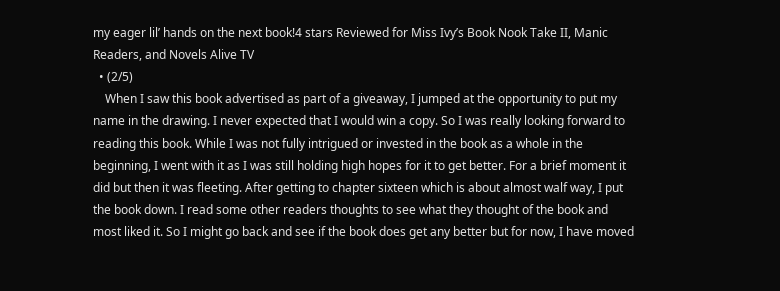my eager lil’ hands on the next book!4 stars Reviewed for Miss Ivy’s Book Nook Take II, Manic Readers, and Novels Alive TV
  • (2/5)
    When I saw this book advertised as part of a giveaway, I jumped at the opportunity to put my name in the drawing. I never expected that I would win a copy. So I was really looking forward to reading this book. While I was not fully intrigued or invested in the book as a whole in the beginning, I went with it as I was still holding high hopes for it to get better. For a brief moment it did but then it was fleeting. After getting to chapter sixteen which is about almost walf way, I put the book down. I read some other readers thoughts to see what they thought of the book and most liked it. So I might go back and see if the book does get any better but for now, I have moved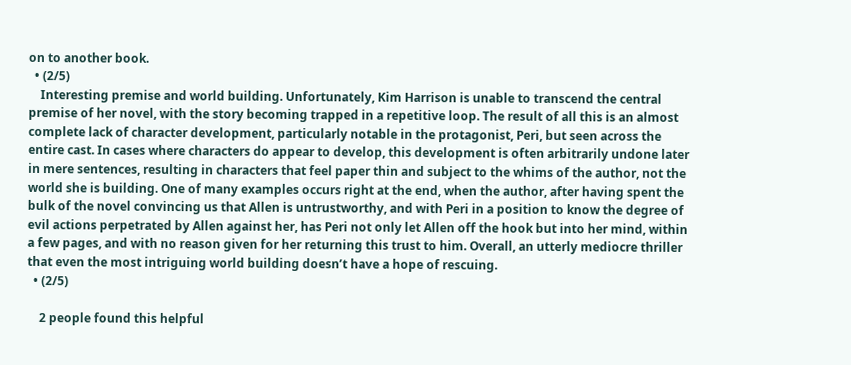on to another book.
  • (2/5)
    Interesting premise and world building. Unfortunately, Kim Harrison is unable to transcend the central premise of her novel, with the story becoming trapped in a repetitive loop. The result of all this is an almost complete lack of character development, particularly notable in the protagonist, Peri, but seen across the entire cast. In cases where characters do appear to develop, this development is often arbitrarily undone later in mere sentences, resulting in characters that feel paper thin and subject to the whims of the author, not the world she is building. One of many examples occurs right at the end, when the author, after having spent the bulk of the novel convincing us that Allen is untrustworthy, and with Peri in a position to know the degree of evil actions perpetrated by Allen against her, has Peri not only let Allen off the hook but into her mind, within a few pages, and with no reason given for her returning this trust to him. Overall, an utterly mediocre thriller that even the most intriguing world building doesn’t have a hope of rescuing.
  • (2/5)

    2 people found this helpful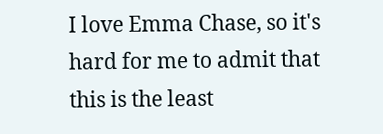I love Emma Chase, so it's hard for me to admit that this is the least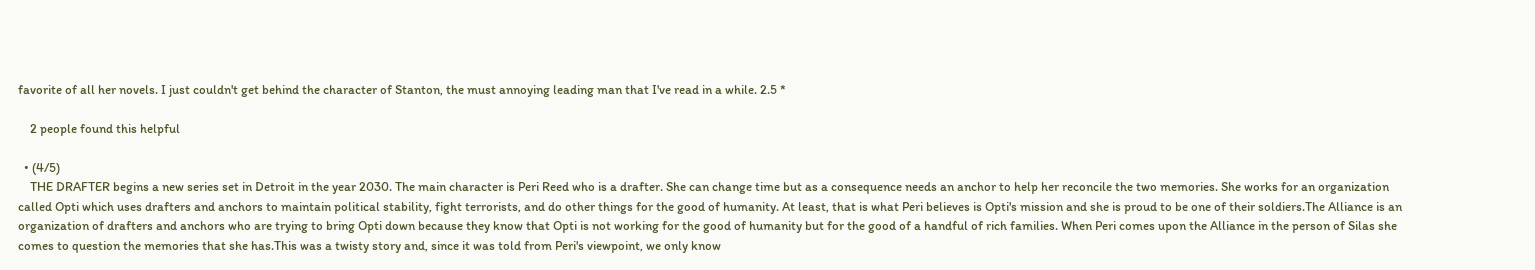favorite of all her novels. I just couldn't get behind the character of Stanton, the must annoying leading man that I've read in a while. 2.5 *

    2 people found this helpful

  • (4/5)
    THE DRAFTER begins a new series set in Detroit in the year 2030. The main character is Peri Reed who is a drafter. She can change time but as a consequence needs an anchor to help her reconcile the two memories. She works for an organization called Opti which uses drafters and anchors to maintain political stability, fight terrorists, and do other things for the good of humanity. At least, that is what Peri believes is Opti's mission and she is proud to be one of their soldiers.The Alliance is an organization of drafters and anchors who are trying to bring Opti down because they know that Opti is not working for the good of humanity but for the good of a handful of rich families. When Peri comes upon the Alliance in the person of Silas she comes to question the memories that she has.This was a twisty story and, since it was told from Peri's viewpoint, we only know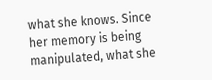what she knows. Since her memory is being manipulated, what she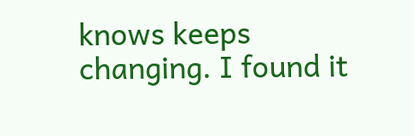knows keeps changing. I found it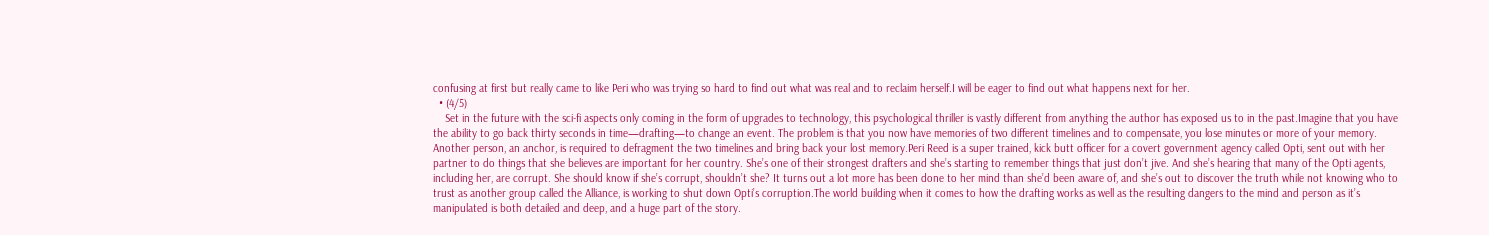confusing at first but really came to like Peri who was trying so hard to find out what was real and to reclaim herself.I will be eager to find out what happens next for her.
  • (4/5)
    Set in the future with the sci-fi aspects only coming in the form of upgrades to technology, this psychological thriller is vastly different from anything the author has exposed us to in the past.Imagine that you have the ability to go back thirty seconds in time—drafting—to change an event. The problem is that you now have memories of two different timelines and to compensate, you lose minutes or more of your memory. Another person, an anchor, is required to defragment the two timelines and bring back your lost memory.Peri Reed is a super trained, kick butt officer for a covert government agency called Opti, sent out with her partner to do things that she believes are important for her country. She’s one of their strongest drafters and she’s starting to remember things that just don’t jive. And she’s hearing that many of the Opti agents, including her, are corrupt. She should know if she’s corrupt, shouldn’t she? It turns out a lot more has been done to her mind than she’d been aware of, and she’s out to discover the truth while not knowing who to trust as another group called the Alliance, is working to shut down Opti’s corruption.The world building when it comes to how the drafting works as well as the resulting dangers to the mind and person as it’s manipulated is both detailed and deep, and a huge part of the story.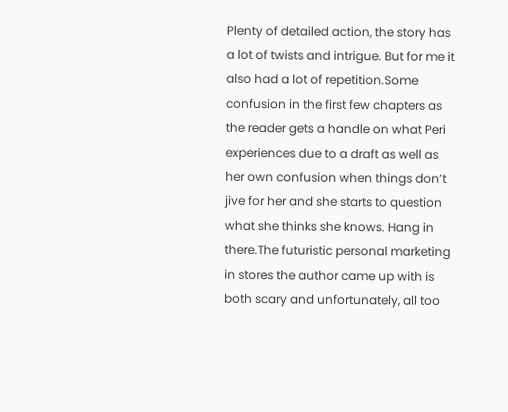Plenty of detailed action, the story has a lot of twists and intrigue. But for me it also had a lot of repetition.Some confusion in the first few chapters as the reader gets a handle on what Peri experiences due to a draft as well as her own confusion when things don’t jive for her and she starts to question what she thinks she knows. Hang in there.The futuristic personal marketing in stores the author came up with is both scary and unfortunately, all too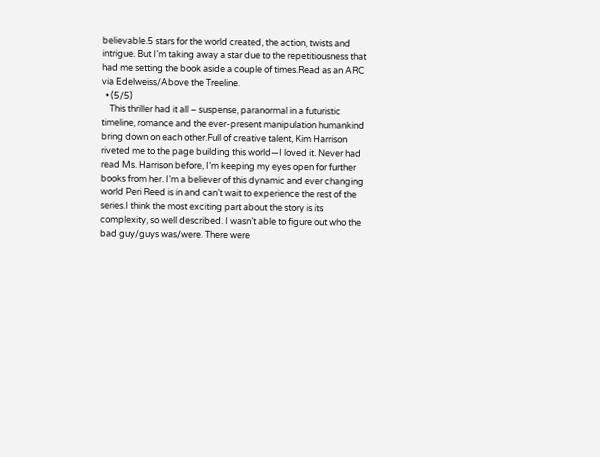believable.5 stars for the world created, the action, twists and intrigue. But I’m taking away a star due to the repetitiousness that had me setting the book aside a couple of times.Read as an ARC via Edelweiss/Above the Treeline.
  • (5/5)
    This thriller had it all – suspense, paranormal in a futuristic timeline, romance and the ever-present manipulation humankind bring down on each other.Full of creative talent, Kim Harrison riveted me to the page building this world—I loved it. Never had read Ms. Harrison before, I’m keeping my eyes open for further books from her. I’m a believer of this dynamic and ever changing world Peri Reed is in and can’t wait to experience the rest of the series.I think the most exciting part about the story is its complexity, so well described. I wasn’t able to figure out who the bad guy/guys was/were. There were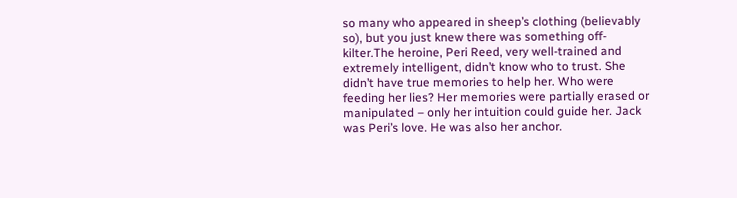so many who appeared in sheep’s clothing (believably so), but you just knew there was something off-kilter.The heroine, Peri Reed, very well-trained and extremely intelligent, didn’t know who to trust. She didn’t have true memories to help her. Who were feeding her lies? Her memories were partially erased or manipulated – only her intuition could guide her. Jack was Peri’s love. He was also her anchor.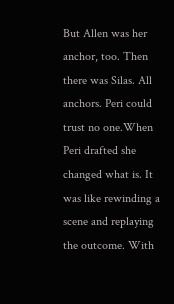But Allen was her anchor, too. Then there was Silas. All anchors. Peri could trust no one.When Peri drafted she changed what is. It was like rewinding a scene and replaying the outcome. With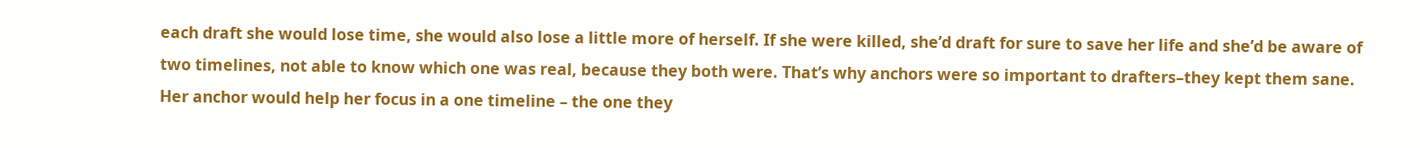each draft she would lose time, she would also lose a little more of herself. If she were killed, she’d draft for sure to save her life and she’d be aware of two timelines, not able to know which one was real, because they both were. That’s why anchors were so important to drafters–they kept them sane. Her anchor would help her focus in a one timeline – the one they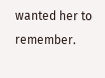wanted her to remember.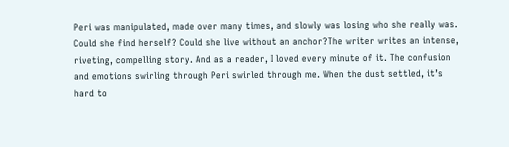Peri was manipulated, made over many times, and slowly was losing who she really was. Could she find herself? Could she live without an anchor?The writer writes an intense, riveting, compelling story. And as a reader, I loved every minute of it. The confusion and emotions swirling through Peri swirled through me. When the dust settled, it’s hard to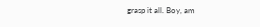grasp it all. Boy, am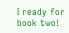I ready for book two!